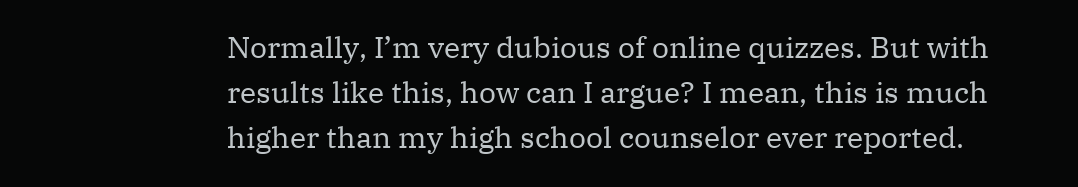Normally, I’m very dubious of online quizzes. But with results like this, how can I argue? I mean, this is much higher than my high school counselor ever reported.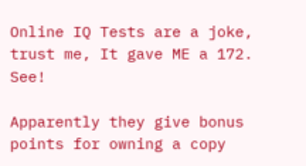Online IQ Tests are a joke, trust me, It gave ME a 172. See!

Apparently they give bonus points for owning a copy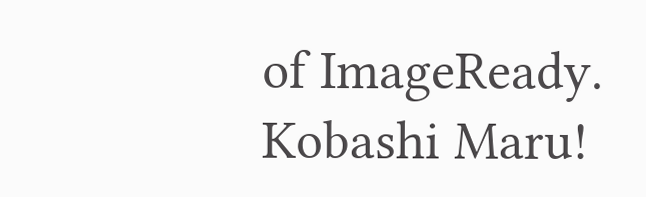of ImageReady. Kobashi Maru!